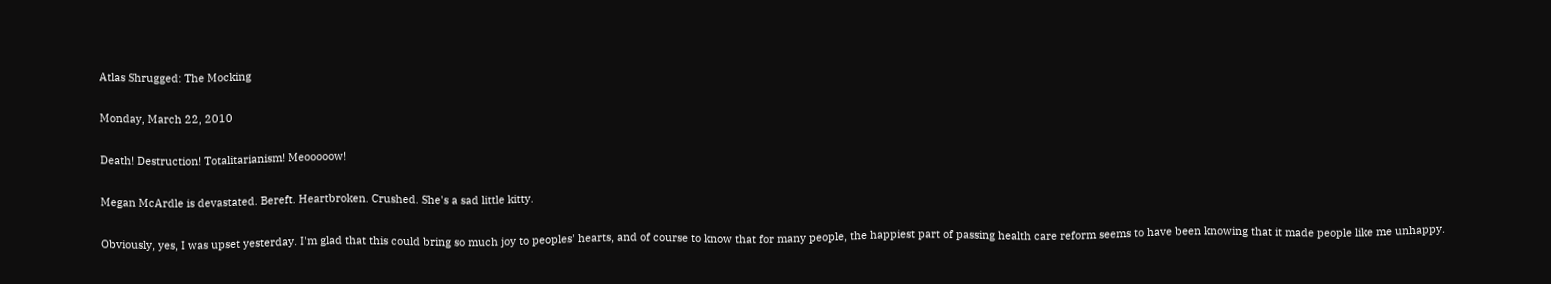Atlas Shrugged: The Mocking

Monday, March 22, 2010

Death! Destruction! Totalitarianism! Meooooow!

Megan McArdle is devastated. Bereft. Heartbroken. Crushed. She's a sad little kitty.

Obviously, yes, I was upset yesterday. I'm glad that this could bring so much joy to peoples' hearts, and of course to know that for many people, the happiest part of passing health care reform seems to have been knowing that it made people like me unhappy.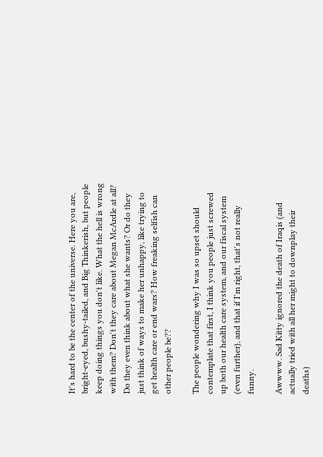It's hard to be the center of the universe. Here you are, bright-eyed, bushy-tailed, and Big Thinkerish, but people keep doing things you don't like. What the hell is wrong with them? Don't they care about Megan McArdle at all? Do they even think about what she wants? Or do they just think of ways to make her unhappy, like trying to get health care or end wars? How freaking selfish can other people be??

The people wondering why I was so upset should contemplate that first, I think you people just screwed up both our health care system, and our fiscal system (even further), and that if I'm right, that's not really funny.

Awwww. Sad Kitty ignored the death of Iraqis (and actually tried with all her might to downplay their deaths)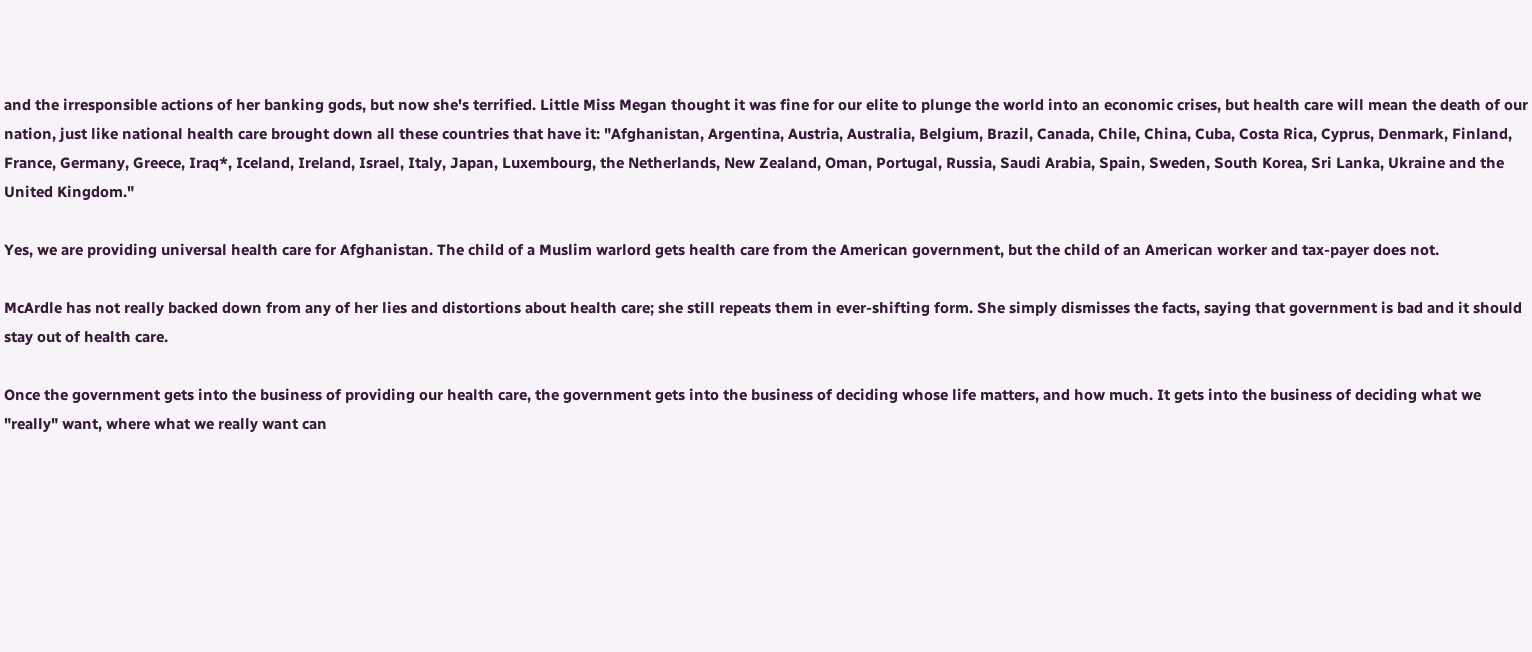and the irresponsible actions of her banking gods, but now she's terrified. Little Miss Megan thought it was fine for our elite to plunge the world into an economic crises, but health care will mean the death of our nation, just like national health care brought down all these countries that have it: "Afghanistan, Argentina, Austria, Australia, Belgium, Brazil, Canada, Chile, China, Cuba, Costa Rica, Cyprus, Denmark, Finland, France, Germany, Greece, Iraq*, Iceland, Ireland, Israel, Italy, Japan, Luxembourg, the Netherlands, New Zealand, Oman, Portugal, Russia, Saudi Arabia, Spain, Sweden, South Korea, Sri Lanka, Ukraine and the United Kingdom."

Yes, we are providing universal health care for Afghanistan. The child of a Muslim warlord gets health care from the American government, but the child of an American worker and tax-payer does not.

McArdle has not really backed down from any of her lies and distortions about health care; she still repeats them in ever-shifting form. She simply dismisses the facts, saying that government is bad and it should stay out of health care.

Once the government gets into the business of providing our health care, the government gets into the business of deciding whose life matters, and how much. It gets into the business of deciding what we "really" want, where what we really want can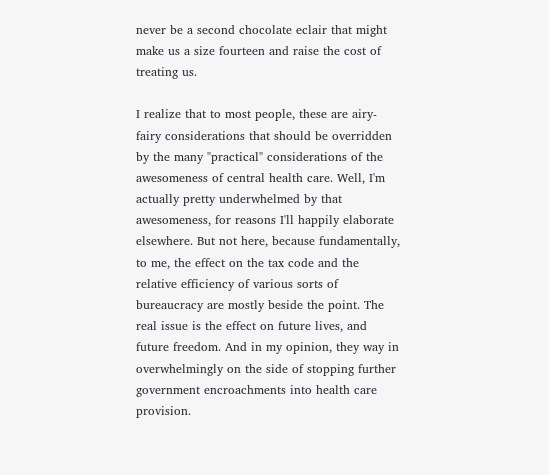never be a second chocolate eclair that might make us a size fourteen and raise the cost of treating us.

I realize that to most people, these are airy-fairy considerations that should be overridden by the many "practical" considerations of the awesomeness of central health care. Well, I'm actually pretty underwhelmed by that awesomeness, for reasons I'll happily elaborate elsewhere. But not here, because fundamentally, to me, the effect on the tax code and the relative efficiency of various sorts of bureaucracy are mostly beside the point. The real issue is the effect on future lives, and future freedom. And in my opinion, they way in overwhelmingly on the side of stopping further government encroachments into health care provision.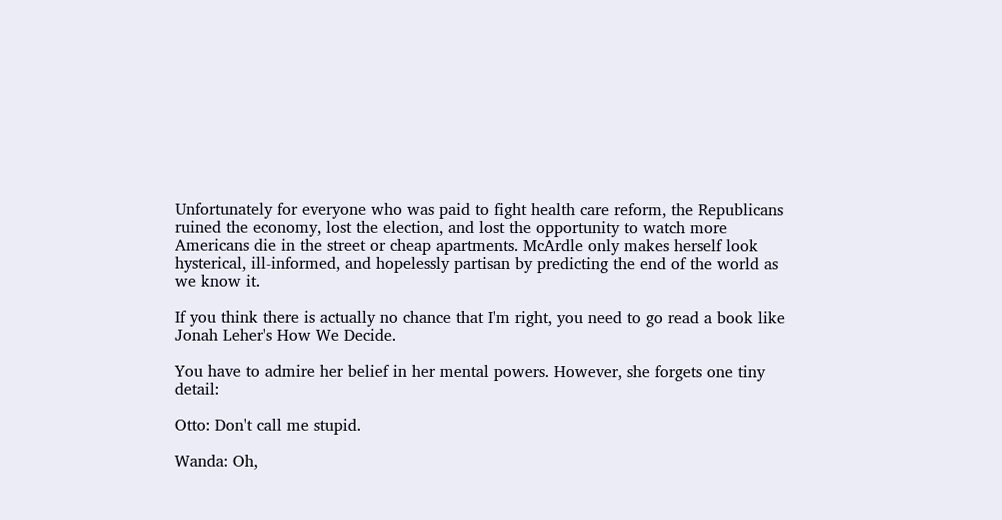Unfortunately for everyone who was paid to fight health care reform, the Republicans ruined the economy, lost the election, and lost the opportunity to watch more Americans die in the street or cheap apartments. McArdle only makes herself look hysterical, ill-informed, and hopelessly partisan by predicting the end of the world as we know it.

If you think there is actually no chance that I'm right, you need to go read a book like Jonah Leher's How We Decide.

You have to admire her belief in her mental powers. However, she forgets one tiny detail:

Otto: Don't call me stupid.

Wanda: Oh,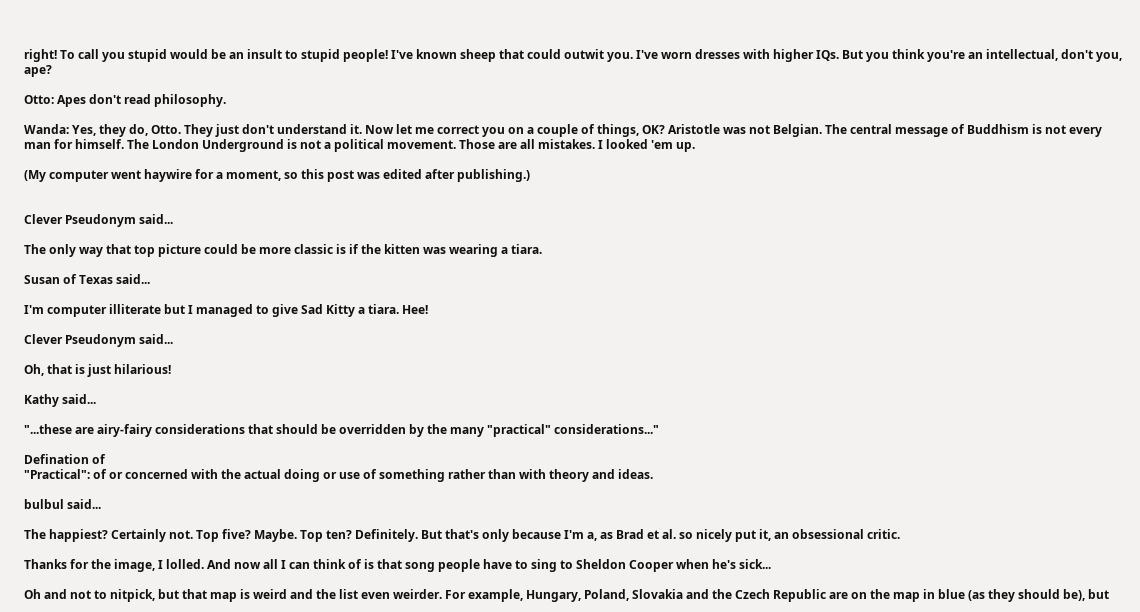right! To call you stupid would be an insult to stupid people! I've known sheep that could outwit you. I've worn dresses with higher IQs. But you think you're an intellectual, don't you, ape?

Otto: Apes don't read philosophy.

Wanda: Yes, they do, Otto. They just don't understand it. Now let me correct you on a couple of things, OK? Aristotle was not Belgian. The central message of Buddhism is not every man for himself. The London Underground is not a political movement. Those are all mistakes. I looked 'em up.

(My computer went haywire for a moment, so this post was edited after publishing.)


Clever Pseudonym said...

The only way that top picture could be more classic is if the kitten was wearing a tiara.

Susan of Texas said...

I'm computer illiterate but I managed to give Sad Kitty a tiara. Hee!

Clever Pseudonym said...

Oh, that is just hilarious!

Kathy said...

"...these are airy-fairy considerations that should be overridden by the many "practical" considerations..."

Defination of
"Practical": of or concerned with the actual doing or use of something rather than with theory and ideas.

bulbul said...

The happiest? Certainly not. Top five? Maybe. Top ten? Definitely. But that's only because I'm a, as Brad et al. so nicely put it, an obsessional critic.

Thanks for the image, I lolled. And now all I can think of is that song people have to sing to Sheldon Cooper when he's sick...

Oh and not to nitpick, but that map is weird and the list even weirder. For example, Hungary, Poland, Slovakia and the Czech Republic are on the map in blue (as they should be), but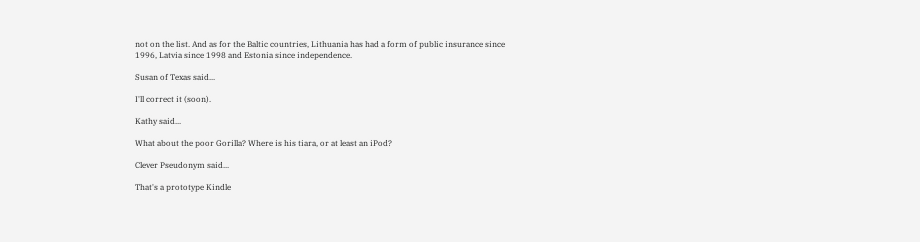not on the list. And as for the Baltic countries, Lithuania has had a form of public insurance since 1996, Latvia since 1998 and Estonia since independence.

Susan of Texas said...

I'll correct it (soon).

Kathy said...

What about the poor Gorilla? Where is his tiara, or at least an iPod?

Clever Pseudonym said...

That's a prototype Kindle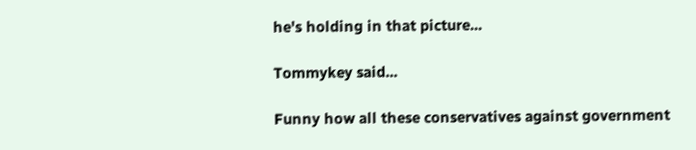he's holding in that picture...

Tommykey said...

Funny how all these conservatives against government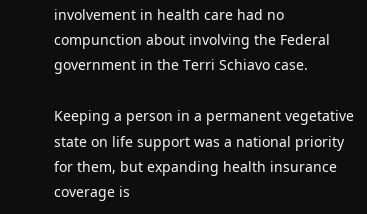involvement in health care had no compunction about involving the Federal government in the Terri Schiavo case.

Keeping a person in a permanent vegetative state on life support was a national priority for them, but expanding health insurance coverage is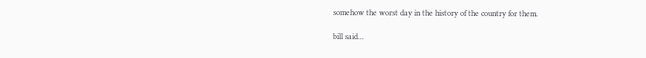somehow the worst day in the history of the country for them.

bill said...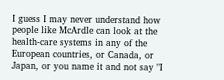I guess I may never understand how people like McArdle can look at the health-care systems in any of the European countries, or Canada, or Japan, or you name it and not say "I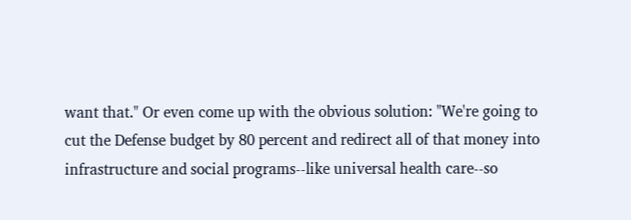want that." Or even come up with the obvious solution: "We're going to cut the Defense budget by 80 percent and redirect all of that money into infrastructure and social programs--like universal health care--so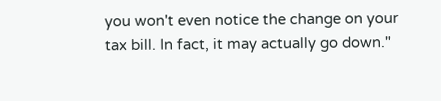you won't even notice the change on your tax bill. In fact, it may actually go down."